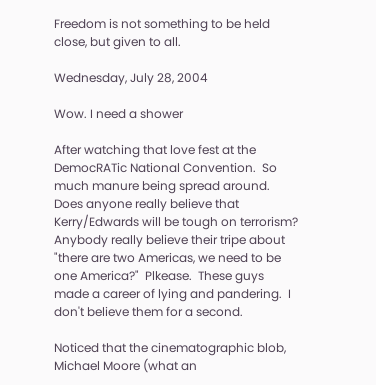Freedom is not something to be held close, but given to all.

Wednesday, July 28, 2004

Wow. I need a shower

After watching that love fest at the DemocRATic National Convention.  So much manure being spread around.  Does anyone really believe that Kerry/Edwards will be tough on terrorism?  Anybody really believe their tripe about "there are two Americas, we need to be one America?"  Plkease.  These guys made a career of lying and pandering.  I don't believe them for a second.

Noticed that the cinematographic blob, Michael Moore (what an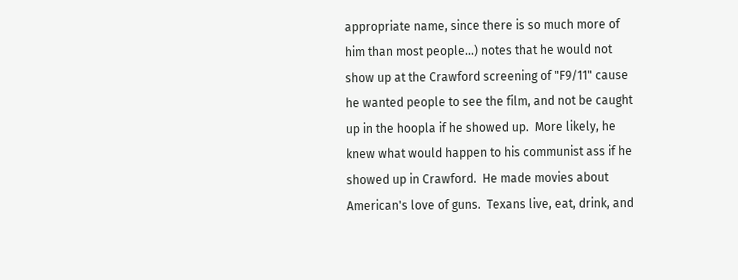appropriate name, since there is so much more of him than most people...) notes that he would not show up at the Crawford screening of "F9/11" cause he wanted people to see the film, and not be caught up in the hoopla if he showed up.  More likely, he knew what would happen to his communist ass if he showed up in Crawford.  He made movies about American's love of guns.  Texans live, eat, drink, and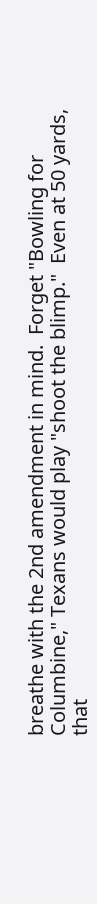breathe with the 2nd amendment in mind.  Forget "Bowling for Columbine," Texans would play "shoot the blimp."  Even at 50 yards, that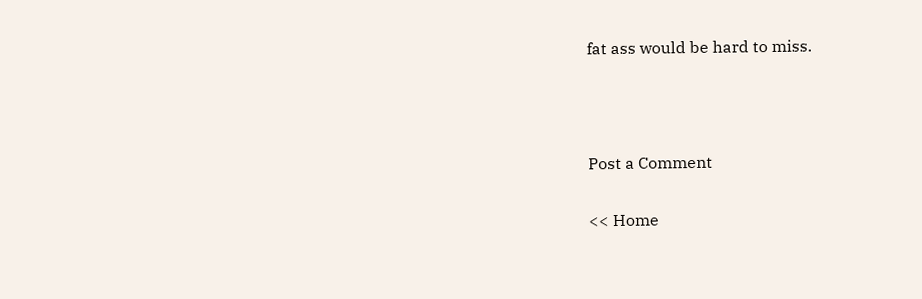fat ass would be hard to miss.



Post a Comment

<< Home